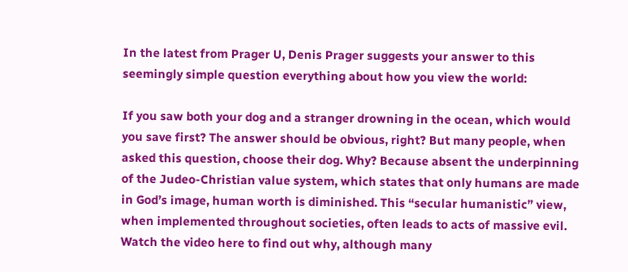In the latest from Prager U, Denis Prager suggests your answer to this seemingly simple question everything about how you view the world:

If you saw both your dog and a stranger drowning in the ocean, which would you save first? The answer should be obvious, right? But many people, when asked this question, choose their dog. Why? Because absent the underpinning of the Judeo-Christian value system, which states that only humans are made in God’s image, human worth is diminished. This “secular humanistic” view, when implemented throughout societies, often leads to acts of massive evil. Watch the video here to find out why, although many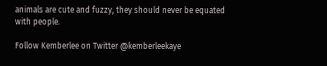animals are cute and fuzzy, they should never be equated with people.

Follow Kemberlee on Twitter @kemberleekaye